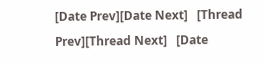[Date Prev][Date Next]   [Thread Prev][Thread Next]   [Date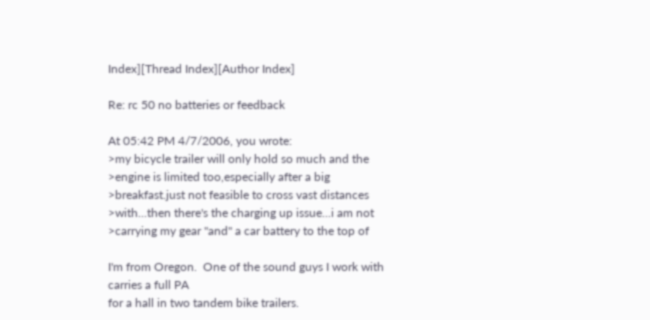Index][Thread Index][Author Index]

Re: rc 50 no batteries or feedback

At 05:42 PM 4/7/2006, you wrote:
>my bicycle trailer will only hold so much and the
>engine is limited too,especially after a big
>breakfast.just not feasible to cross vast distances
>with...then there's the charging up issue...i am not
>carrying my gear "and" a car battery to the top of

I'm from Oregon.  One of the sound guys I work with carries a full PA
for a hall in two tandem bike trailers.